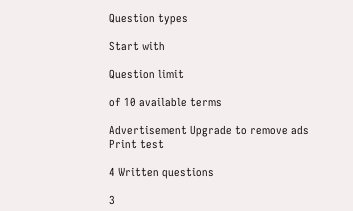Question types

Start with

Question limit

of 10 available terms

Advertisement Upgrade to remove ads
Print test

4 Written questions

3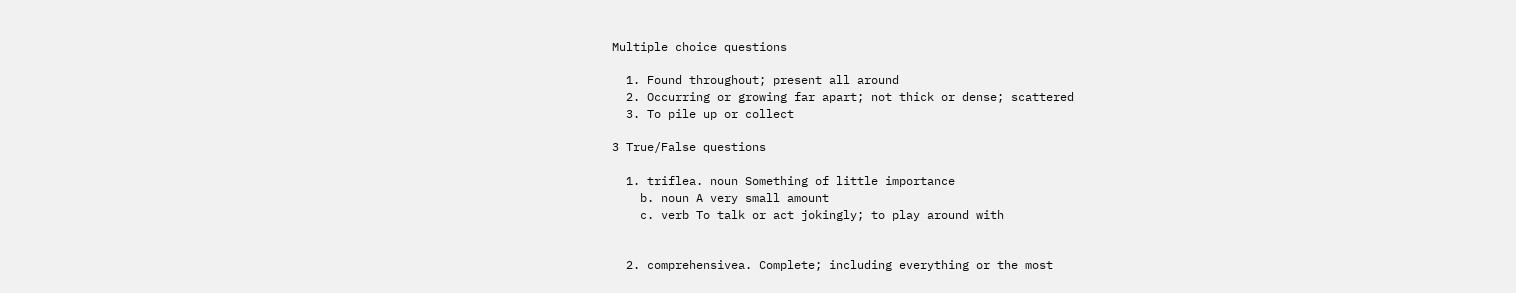Multiple choice questions

  1. Found throughout; present all around
  2. Occurring or growing far apart; not thick or dense; scattered
  3. To pile up or collect

3 True/False questions

  1. triflea. noun Something of little importance
    b. noun A very small amount
    c. verb To talk or act jokingly; to play around with


  2. comprehensivea. Complete; including everything or the most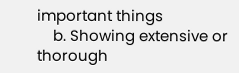important things
    b. Showing extensive or thorough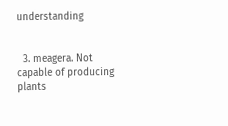understanding


  3. meagera. Not capable of producing plants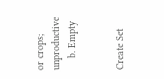or crops; unproductive
    b. Empty


Create Set